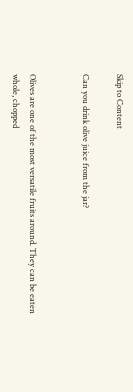Skip to Content

Can you drink olive juice from the jar?


Olives are one of the most versatile fruits around. They can be eaten whole, chopped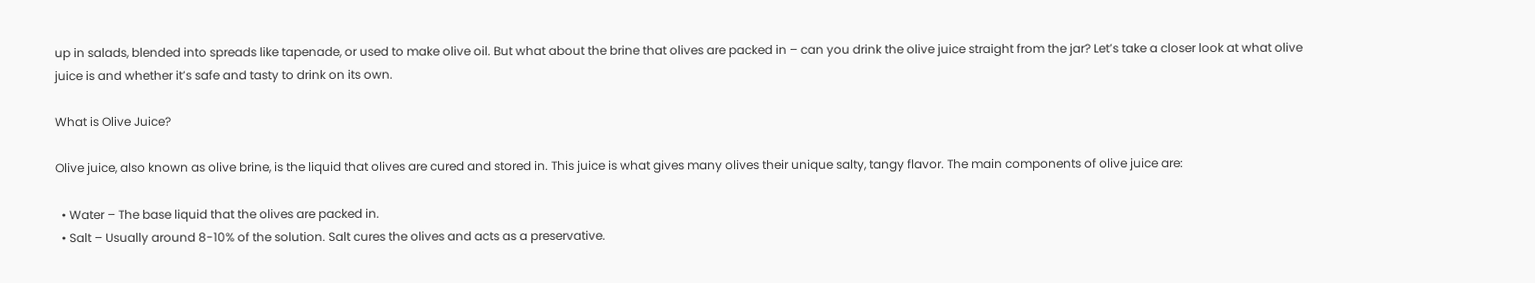up in salads, blended into spreads like tapenade, or used to make olive oil. But what about the brine that olives are packed in – can you drink the olive juice straight from the jar? Let’s take a closer look at what olive juice is and whether it’s safe and tasty to drink on its own.

What is Olive Juice?

Olive juice, also known as olive brine, is the liquid that olives are cured and stored in. This juice is what gives many olives their unique salty, tangy flavor. The main components of olive juice are:

  • Water – The base liquid that the olives are packed in.
  • Salt – Usually around 8-10% of the solution. Salt cures the olives and acts as a preservative.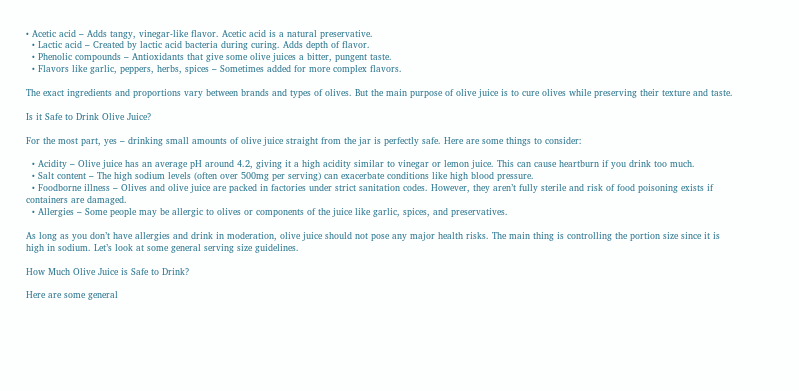• Acetic acid – Adds tangy, vinegar-like flavor. Acetic acid is a natural preservative.
  • Lactic acid – Created by lactic acid bacteria during curing. Adds depth of flavor.
  • Phenolic compounds – Antioxidants that give some olive juices a bitter, pungent taste.
  • Flavors like garlic, peppers, herbs, spices – Sometimes added for more complex flavors.

The exact ingredients and proportions vary between brands and types of olives. But the main purpose of olive juice is to cure olives while preserving their texture and taste.

Is it Safe to Drink Olive Juice?

For the most part, yes – drinking small amounts of olive juice straight from the jar is perfectly safe. Here are some things to consider:

  • Acidity – Olive juice has an average pH around 4.2, giving it a high acidity similar to vinegar or lemon juice. This can cause heartburn if you drink too much.
  • Salt content – The high sodium levels (often over 500mg per serving) can exacerbate conditions like high blood pressure.
  • Foodborne illness – Olives and olive juice are packed in factories under strict sanitation codes. However, they aren’t fully sterile and risk of food poisoning exists if containers are damaged.
  • Allergies – Some people may be allergic to olives or components of the juice like garlic, spices, and preservatives.

As long as you don’t have allergies and drink in moderation, olive juice should not pose any major health risks. The main thing is controlling the portion size since it is high in sodium. Let’s look at some general serving size guidelines.

How Much Olive Juice is Safe to Drink?

Here are some general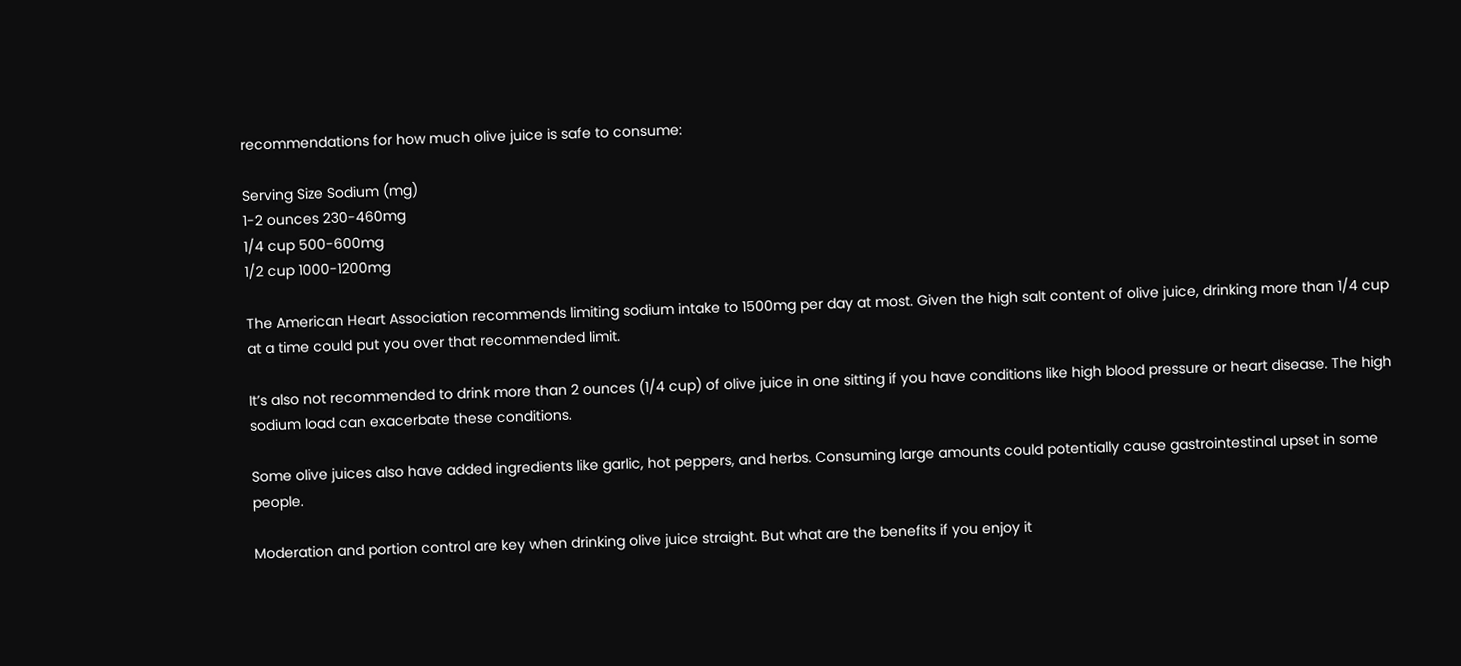recommendations for how much olive juice is safe to consume:

Serving Size Sodium (mg)
1-2 ounces 230-460mg
1/4 cup 500-600mg
1/2 cup 1000-1200mg

The American Heart Association recommends limiting sodium intake to 1500mg per day at most. Given the high salt content of olive juice, drinking more than 1/4 cup at a time could put you over that recommended limit.

It’s also not recommended to drink more than 2 ounces (1/4 cup) of olive juice in one sitting if you have conditions like high blood pressure or heart disease. The high sodium load can exacerbate these conditions.

Some olive juices also have added ingredients like garlic, hot peppers, and herbs. Consuming large amounts could potentially cause gastrointestinal upset in some people.

Moderation and portion control are key when drinking olive juice straight. But what are the benefits if you enjoy it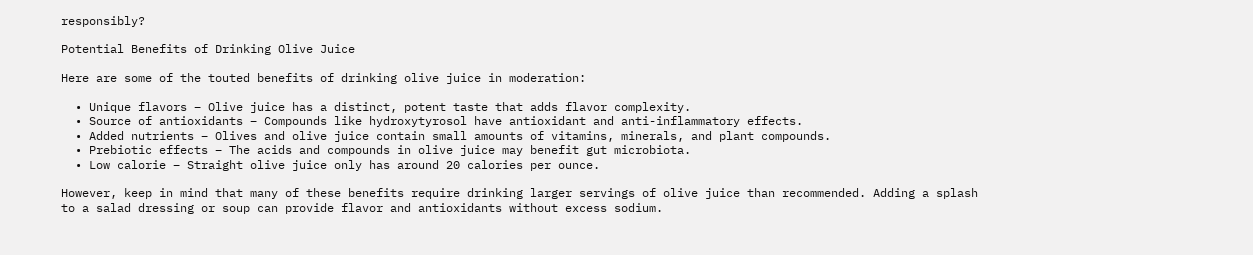responsibly?

Potential Benefits of Drinking Olive Juice

Here are some of the touted benefits of drinking olive juice in moderation:

  • Unique flavors – Olive juice has a distinct, potent taste that adds flavor complexity.
  • Source of antioxidants – Compounds like hydroxytyrosol have antioxidant and anti-inflammatory effects.
  • Added nutrients – Olives and olive juice contain small amounts of vitamins, minerals, and plant compounds.
  • Prebiotic effects – The acids and compounds in olive juice may benefit gut microbiota.
  • Low calorie – Straight olive juice only has around 20 calories per ounce.

However, keep in mind that many of these benefits require drinking larger servings of olive juice than recommended. Adding a splash to a salad dressing or soup can provide flavor and antioxidants without excess sodium.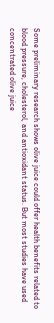Some preliminary research shows olive juice could offer health benefits related to blood pressure, cholesterol, and antioxidant status. But most studies have used concentrated olive juice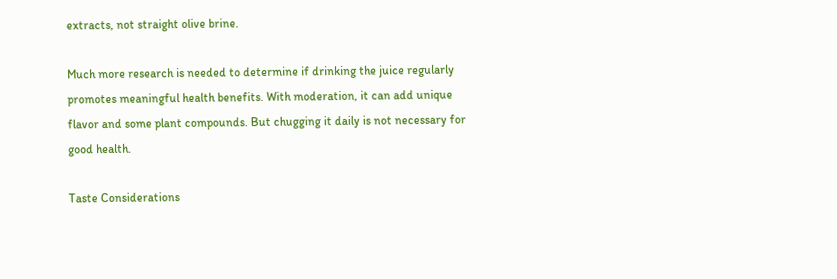extracts, not straight olive brine.

Much more research is needed to determine if drinking the juice regularly promotes meaningful health benefits. With moderation, it can add unique flavor and some plant compounds. But chugging it daily is not necessary for good health.

Taste Considerations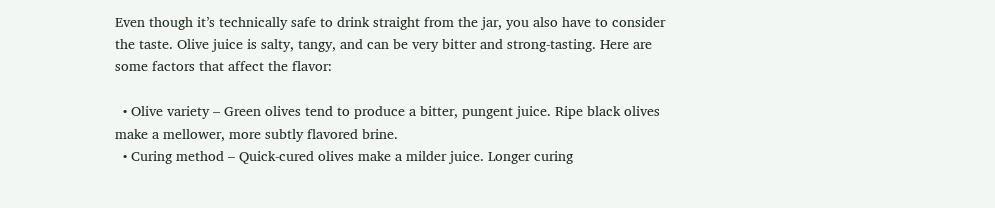Even though it’s technically safe to drink straight from the jar, you also have to consider the taste. Olive juice is salty, tangy, and can be very bitter and strong-tasting. Here are some factors that affect the flavor:

  • Olive variety – Green olives tend to produce a bitter, pungent juice. Ripe black olives make a mellower, more subtly flavored brine.
  • Curing method – Quick-cured olives make a milder juice. Longer curing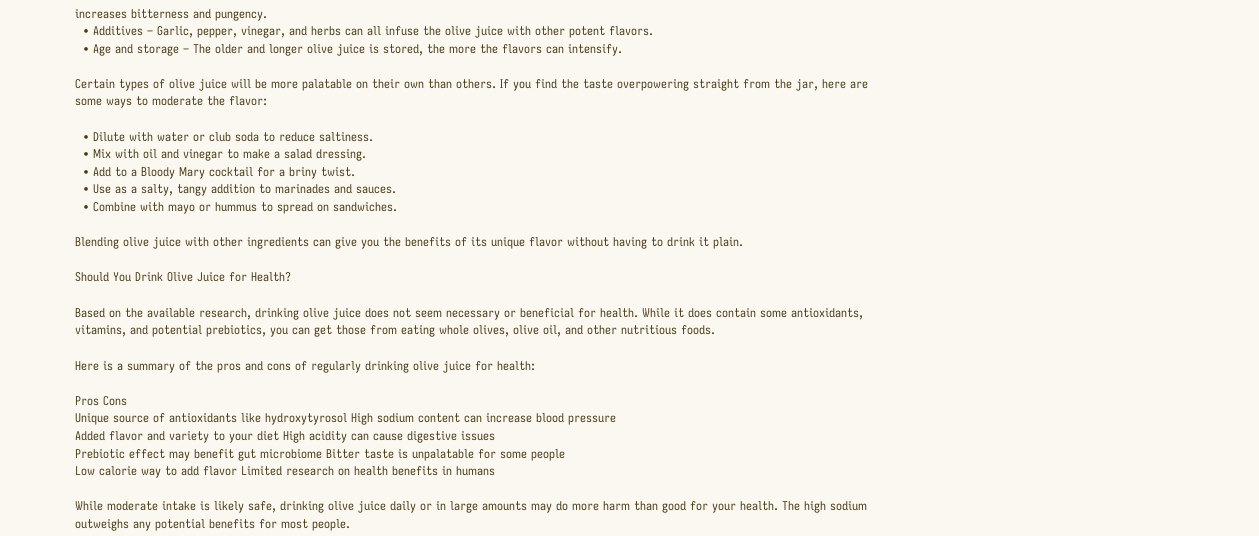increases bitterness and pungency.
  • Additives – Garlic, pepper, vinegar, and herbs can all infuse the olive juice with other potent flavors.
  • Age and storage – The older and longer olive juice is stored, the more the flavors can intensify.

Certain types of olive juice will be more palatable on their own than others. If you find the taste overpowering straight from the jar, here are some ways to moderate the flavor:

  • Dilute with water or club soda to reduce saltiness.
  • Mix with oil and vinegar to make a salad dressing.
  • Add to a Bloody Mary cocktail for a briny twist.
  • Use as a salty, tangy addition to marinades and sauces.
  • Combine with mayo or hummus to spread on sandwiches.

Blending olive juice with other ingredients can give you the benefits of its unique flavor without having to drink it plain.

Should You Drink Olive Juice for Health?

Based on the available research, drinking olive juice does not seem necessary or beneficial for health. While it does contain some antioxidants, vitamins, and potential prebiotics, you can get those from eating whole olives, olive oil, and other nutritious foods.

Here is a summary of the pros and cons of regularly drinking olive juice for health:

Pros Cons
Unique source of antioxidants like hydroxytyrosol High sodium content can increase blood pressure
Added flavor and variety to your diet High acidity can cause digestive issues
Prebiotic effect may benefit gut microbiome Bitter taste is unpalatable for some people
Low calorie way to add flavor Limited research on health benefits in humans

While moderate intake is likely safe, drinking olive juice daily or in large amounts may do more harm than good for your health. The high sodium outweighs any potential benefits for most people.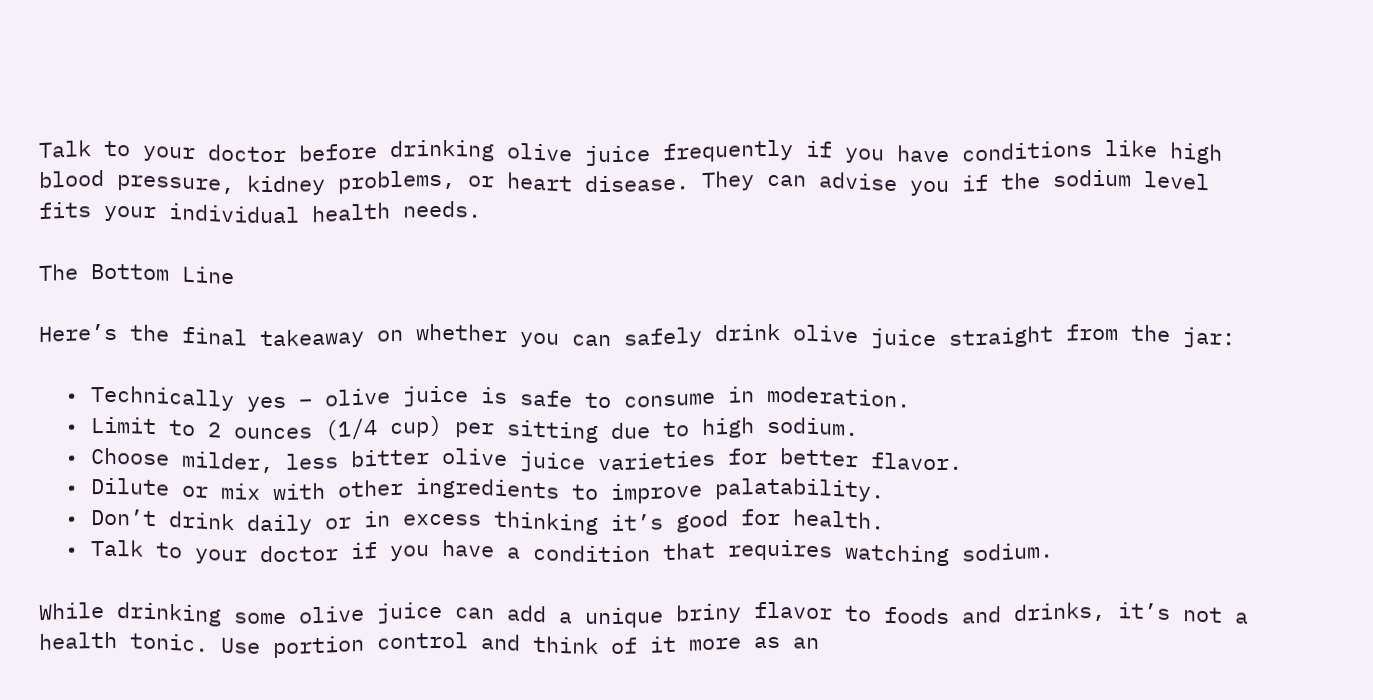Talk to your doctor before drinking olive juice frequently if you have conditions like high blood pressure, kidney problems, or heart disease. They can advise you if the sodium level fits your individual health needs.

The Bottom Line

Here’s the final takeaway on whether you can safely drink olive juice straight from the jar:

  • Technically yes – olive juice is safe to consume in moderation.
  • Limit to 2 ounces (1/4 cup) per sitting due to high sodium.
  • Choose milder, less bitter olive juice varieties for better flavor.
  • Dilute or mix with other ingredients to improve palatability.
  • Don’t drink daily or in excess thinking it’s good for health.
  • Talk to your doctor if you have a condition that requires watching sodium.

While drinking some olive juice can add a unique briny flavor to foods and drinks, it’s not a health tonic. Use portion control and think of it more as an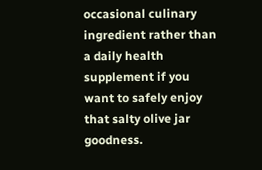occasional culinary ingredient rather than a daily health supplement if you want to safely enjoy that salty olive jar goodness.